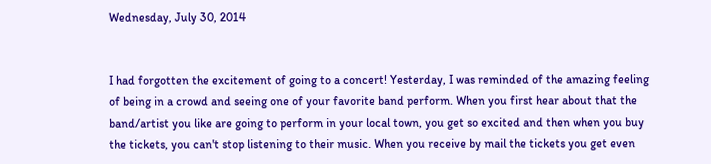Wednesday, July 30, 2014


I had forgotten the excitement of going to a concert! Yesterday, I was reminded of the amazing feeling of being in a crowd and seeing one of your favorite band perform. When you first hear about that the band/artist you like are going to perform in your local town, you get so excited and then when you buy the tickets, you can't stop listening to their music. When you receive by mail the tickets you get even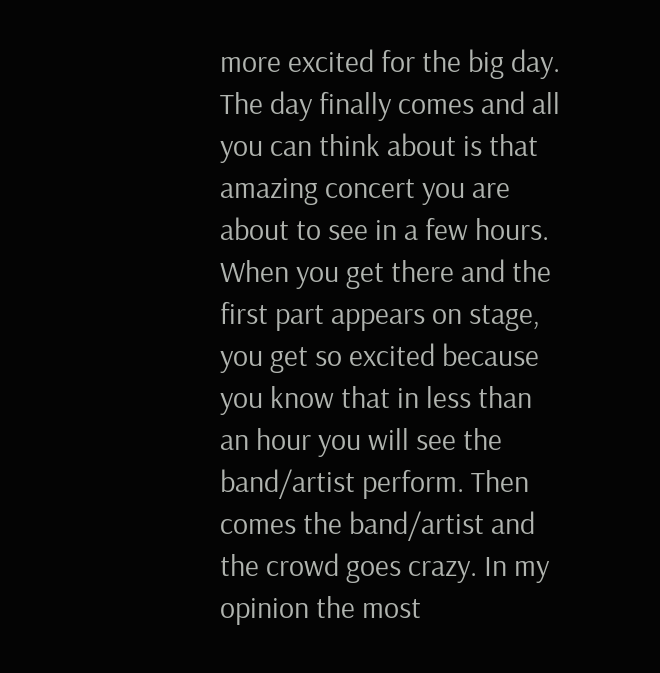more excited for the big day. The day finally comes and all you can think about is that amazing concert you are about to see in a few hours. When you get there and the first part appears on stage, you get so excited because you know that in less than an hour you will see the band/artist perform. Then comes the band/artist and the crowd goes crazy. In my opinion the most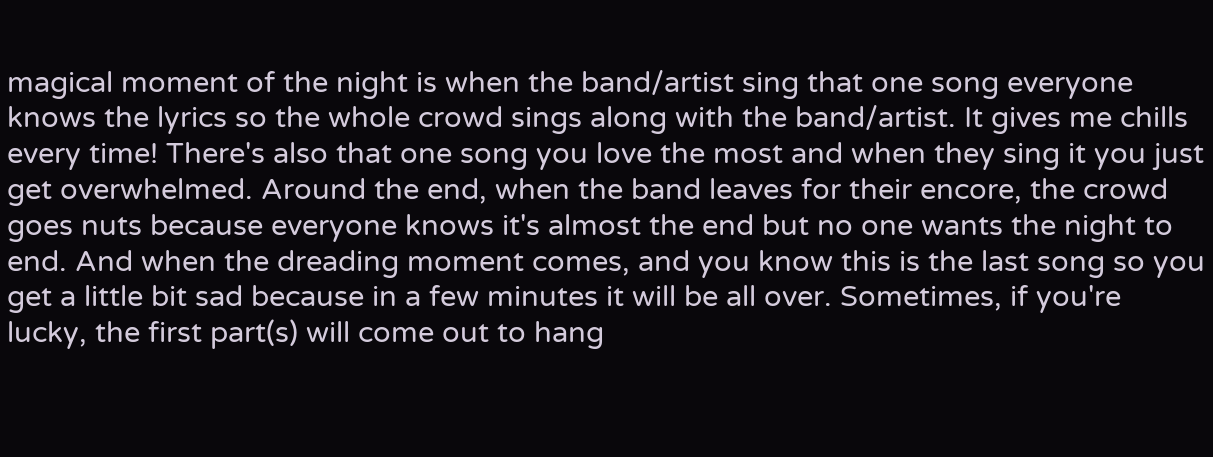magical moment of the night is when the band/artist sing that one song everyone knows the lyrics so the whole crowd sings along with the band/artist. It gives me chills every time! There's also that one song you love the most and when they sing it you just get overwhelmed. Around the end, when the band leaves for their encore, the crowd goes nuts because everyone knows it's almost the end but no one wants the night to end. And when the dreading moment comes, and you know this is the last song so you get a little bit sad because in a few minutes it will be all over. Sometimes, if you're lucky, the first part(s) will come out to hang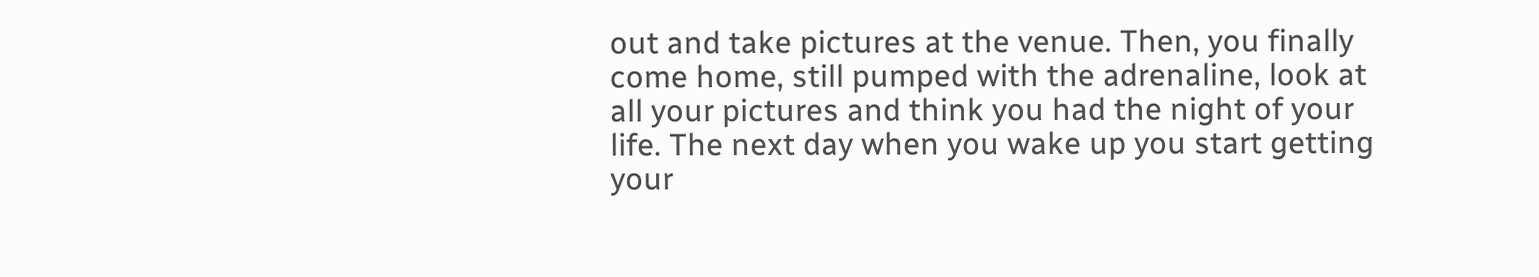out and take pictures at the venue. Then, you finally come home, still pumped with the adrenaline, look at all your pictures and think you had the night of your life. The next day when you wake up you start getting your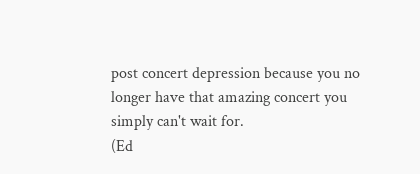post concert depression because you no longer have that amazing concert you simply can't wait for.
(Ed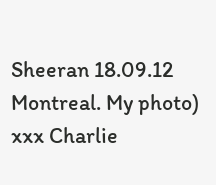Sheeran 18.09.12 Montreal. My photo)
xxx Charlie